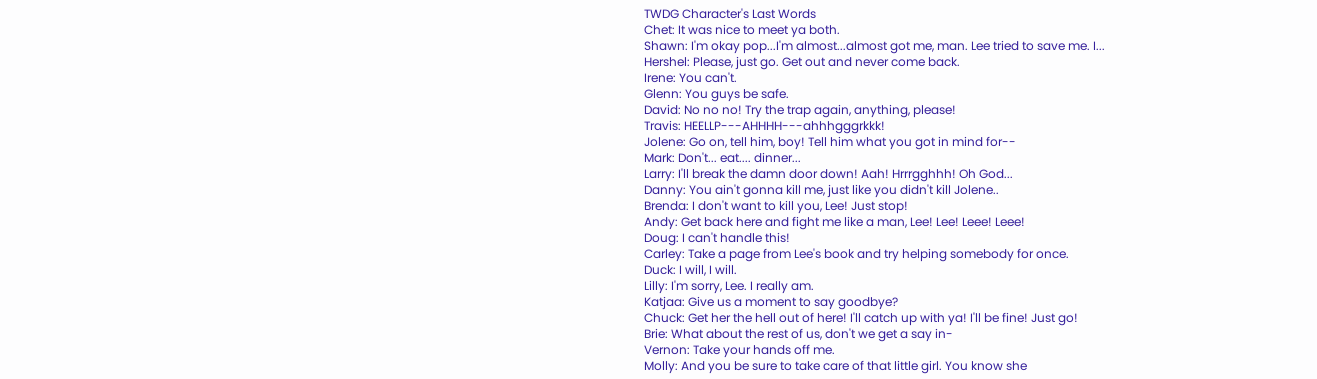TWDG Character's Last Words
Chet: It was nice to meet ya both.
Shawn: I'm okay pop...I'm almost...almost got me, man. Lee tried to save me. I...
Hershel: Please, just go. Get out and never come back.
Irene: You can't.
Glenn: You guys be safe.
David: No no no! Try the trap again, anything, please!
Travis: HEELLP---AHHHH---ahhhgggrkkk!
Jolene: Go on, tell him, boy! Tell him what you got in mind for--
Mark: Don't... eat.... dinner...
Larry: I'll break the damn door down! Aah! Hrrrgghhh! Oh God...
Danny: You ain't gonna kill me, just like you didn't kill Jolene..
Brenda: I don't want to kill you, Lee! Just stop!
Andy: Get back here and fight me like a man, Lee! Lee! Leee! Leee!
Doug: I can't handle this!
Carley: Take a page from Lee's book and try helping somebody for once.
Duck: I will, I will.
Lilly: I'm sorry, Lee. I really am.
Katjaa: Give us a moment to say goodbye?
Chuck: Get her the hell out of here! I'll catch up with ya! I'll be fine! Just go!
Brie: What about the rest of us, don't we get a say in-
Vernon: Take your hands off me.
Molly: And you be sure to take care of that little girl. You know she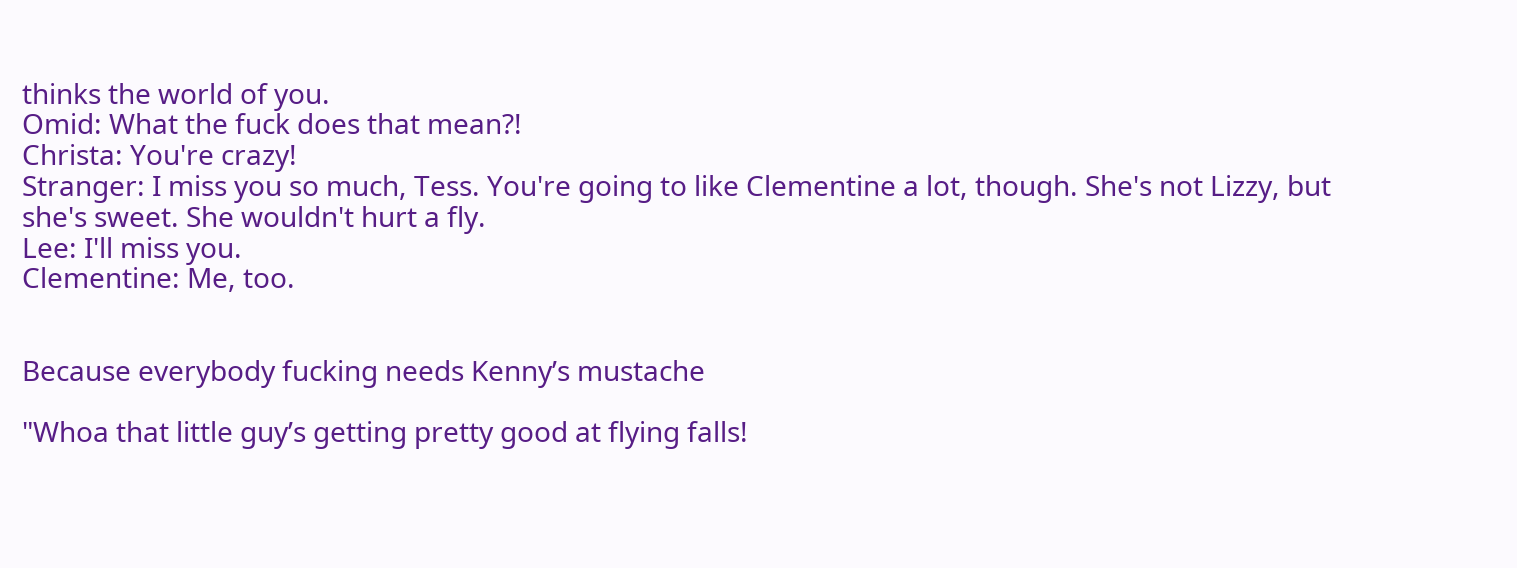thinks the world of you.
Omid: What the fuck does that mean?!
Christa: You're crazy!
Stranger: I miss you so much, Tess. You're going to like Clementine a lot, though. She's not Lizzy, but she's sweet. She wouldn't hurt a fly.
Lee: I'll miss you.
Clementine: Me, too.


Because everybody fucking needs Kenny’s mustache

"Whoa that little guy’s getting pretty good at flying falls!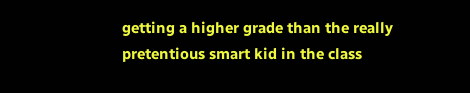getting a higher grade than the really pretentious smart kid in the class